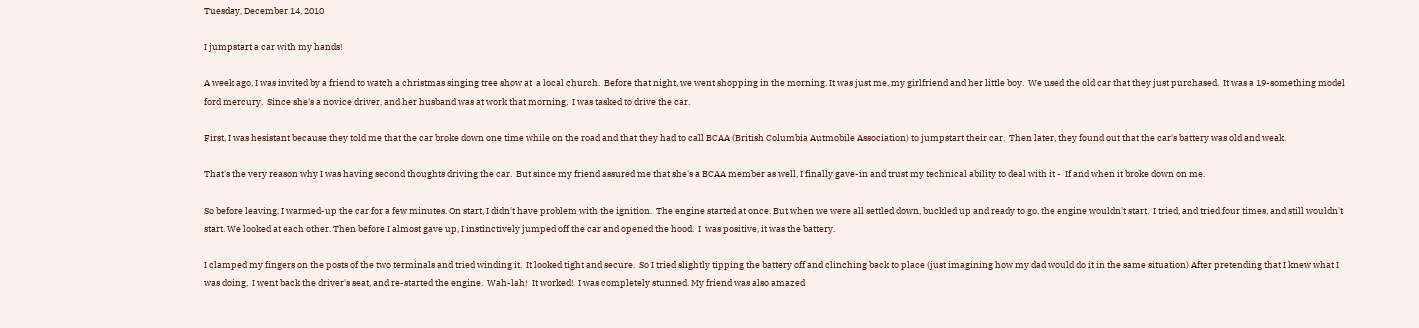Tuesday, December 14, 2010

I jumpstart a car with my hands!

A week ago, I was invited by a friend to watch a christmas singing tree show at  a local church.  Before that night, we went shopping in the morning. It was just me, my girlfriend and her little boy.  We used the old car that they just purchased.  It was a 19-something model ford mercury.  Since she's a novice driver, and her husband was at work that morning,  I was tasked to drive the car.

First, I was hesistant because they told me that the car broke down one time while on the road and that they had to call BCAA (British Columbia Autmobile Association) to jumpstart their car.  Then later, they found out that the car's battery was old and weak.

That's the very reason why I was having second thoughts driving the car.  But since my friend assured me that she's a BCAA member as well, I finally gave-in and trust my technical ability to deal with it -  If and when it broke down on me.

So before leaving, I warmed-up the car for a few minutes. On start, I didn't have problem with the ignition.  The engine started at once. But when we were all settled down, buckled up and ready to go, the engine wouldn't start.  I tried, and tried four times, and still wouldn't start. We looked at each other. Then before I almost gave up, I instinctively jumped off the car and opened the hood.  I  was positive, it was the battery.

I clamped my fingers on the posts of the two terminals and tried winding it.  It looked tight and secure.  So I tried slightly tipping the battery off and clinching back to place (just imagining how my dad would do it in the same situation) After pretending that I knew what I was doing,  I went back the driver's seat, and re-started the engine.  Wah-lah!  It worked!  I was completely stunned. My friend was also amazed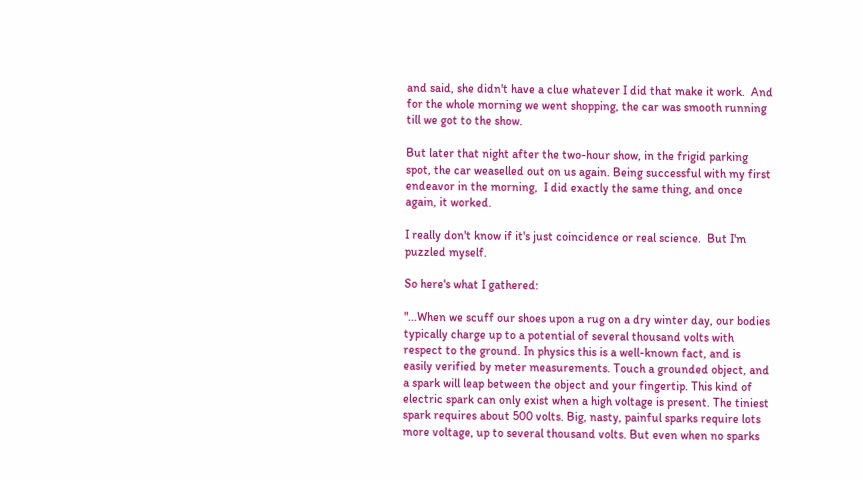and said, she didn't have a clue whatever I did that make it work.  And for the whole morning we went shopping, the car was smooth running till we got to the show.

But later that night after the two-hour show, in the frigid parking spot, the car weaselled out on us again. Being successful with my first endeavor in the morning,  I did exactly the same thing, and once again, it worked.

I really don't know if it's just coincidence or real science.  But I'm puzzled myself.

So here's what I gathered:

"...When we scuff our shoes upon a rug on a dry winter day, our bodies typically charge up to a potential of several thousand volts with respect to the ground. In physics this is a well-known fact, and is easily verified by meter measurements. Touch a grounded object, and a spark will leap between the object and your fingertip. This kind of electric spark can only exist when a high voltage is present. The tiniest spark requires about 500 volts. Big, nasty, painful sparks require lots more voltage, up to several thousand volts. But even when no sparks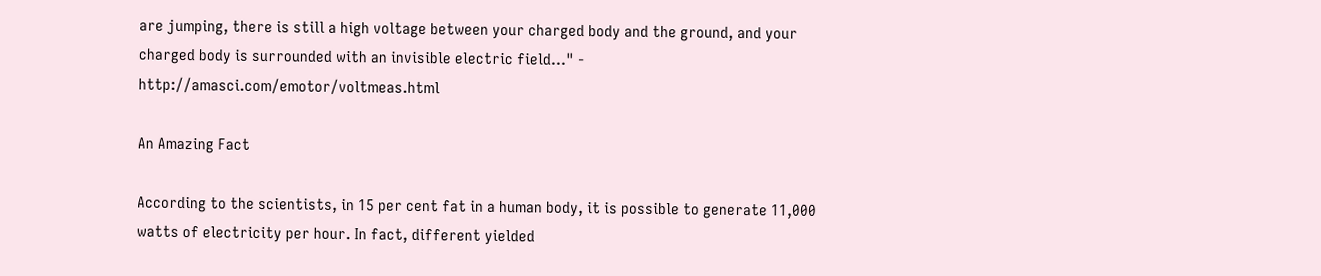are jumping, there is still a high voltage between your charged body and the ground, and your charged body is surrounded with an invisible electric field..." - http://amasci.com/emotor/voltmeas.html

An Amazing Fact

According to the scientists, in 15 per cent fat in a human body, it is possible to generate 11,000 watts of electricity per hour. In fact, different yielded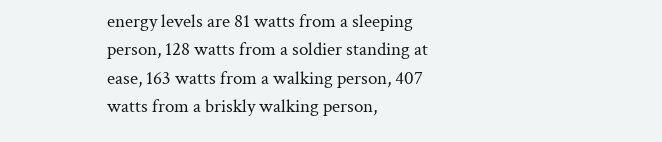energy levels are 81 watts from a sleeping person, 128 watts from a soldier standing at ease, 163 watts from a walking person, 407 watts from a briskly walking person,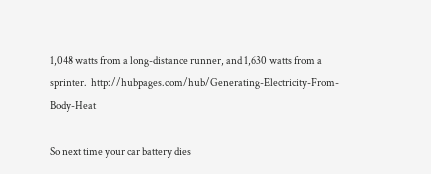1,048 watts from a long-distance runner, and 1,630 watts from a sprinter.  http://hubpages.com/hub/Generating-Electricity-From-Body-Heat

So next time your car battery dies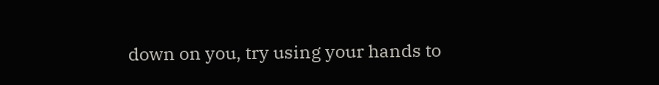down on you, try using your hands to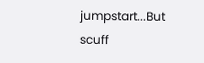jumpstart...But scuff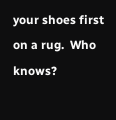your shoes first on a rug.  Who knows?